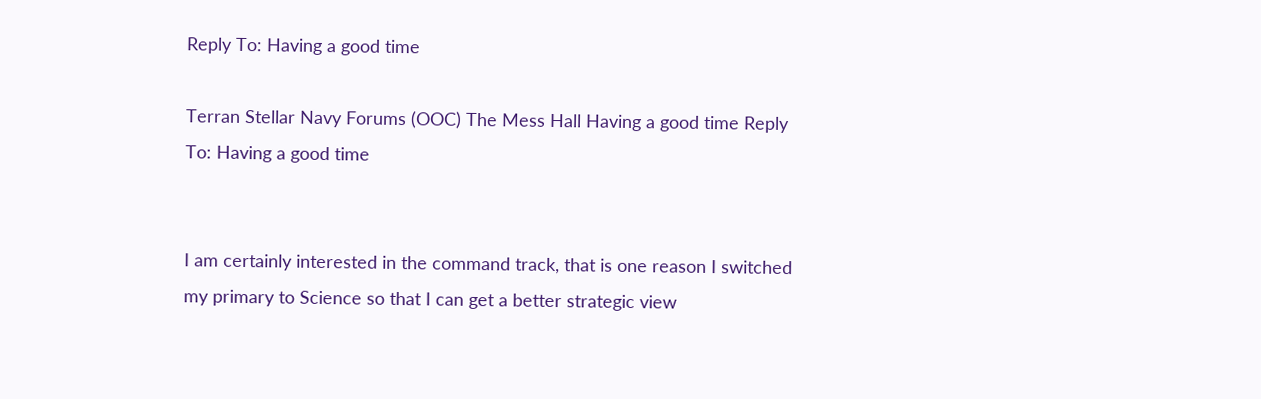Reply To: Having a good time

Terran Stellar Navy Forums (OOC) The Mess Hall Having a good time Reply To: Having a good time


I am certainly interested in the command track, that is one reason I switched my primary to Science so that I can get a better strategic view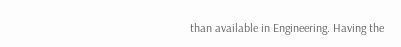than available in Engineering. Having the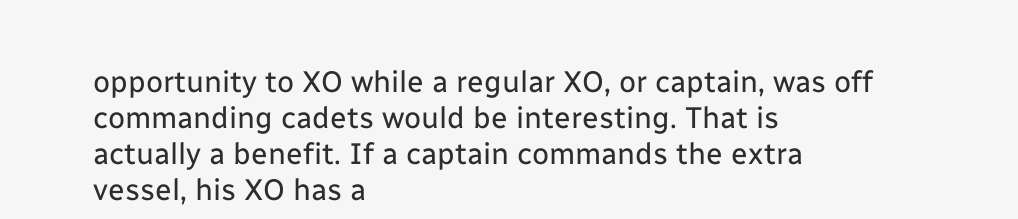opportunity to XO while a regular XO, or captain, was off commanding cadets would be interesting. That is actually a benefit. If a captain commands the extra vessel, his XO has a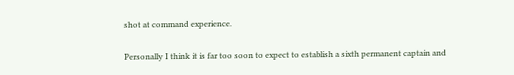shot at command experience.

Personally I think it is far too soon to expect to establish a sixth permanent captain and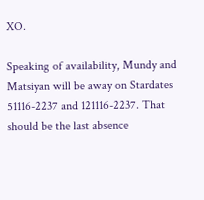XO.

Speaking of availability, Mundy and Matsiyan will be away on Stardates 51116-2237 and 121116-2237. That should be the last absence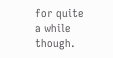for quite a while though.